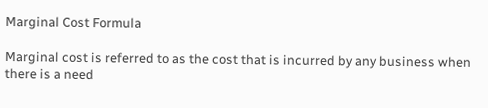Marginal Cost Formula

Marginal cost is referred to as the cost that is incurred by any business when there is a need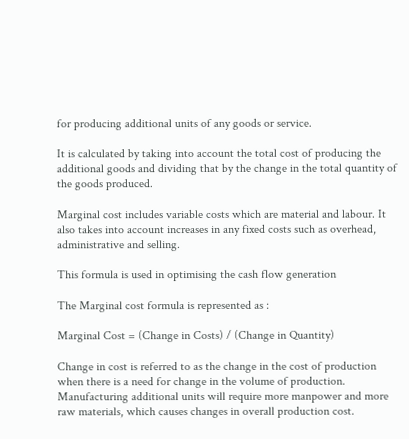for producing additional units of any goods or service.

It is calculated by taking into account the total cost of producing the additional goods and dividing that by the change in the total quantity of the goods produced.

Marginal cost includes variable costs which are material and labour. It also takes into account increases in any fixed costs such as overhead, administrative and selling.

This formula is used in optimising the cash flow generation

The Marginal cost formula is represented as :

Marginal Cost = (Change in Costs) / (Change in Quantity)

Change in cost is referred to as the change in the cost of production when there is a need for change in the volume of production. Manufacturing additional units will require more manpower and more raw materials, which causes changes in overall production cost.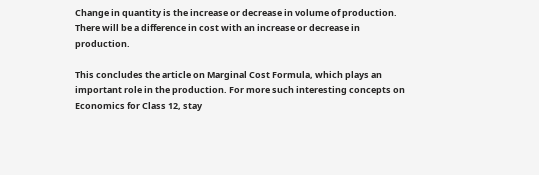Change in quantity is the increase or decrease in volume of production. There will be a difference in cost with an increase or decrease in production.

This concludes the article on Marginal Cost Formula, which plays an important role in the production. For more such interesting concepts on Economics for Class 12, stay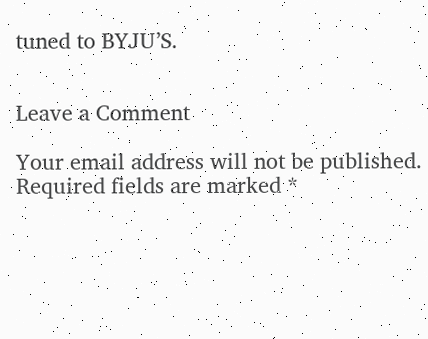tuned to BYJU’S.


Leave a Comment

Your email address will not be published. Required fields are marked *